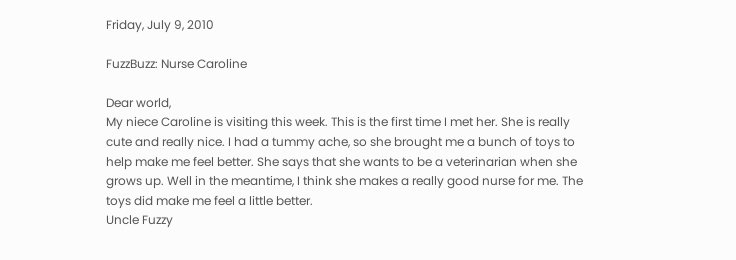Friday, July 9, 2010

FuzzBuzz: Nurse Caroline

Dear world,
My niece Caroline is visiting this week. This is the first time I met her. She is really cute and really nice. I had a tummy ache, so she brought me a bunch of toys to help make me feel better. She says that she wants to be a veterinarian when she grows up. Well in the meantime, I think she makes a really good nurse for me. The toys did make me feel a little better.
Uncle Fuzzy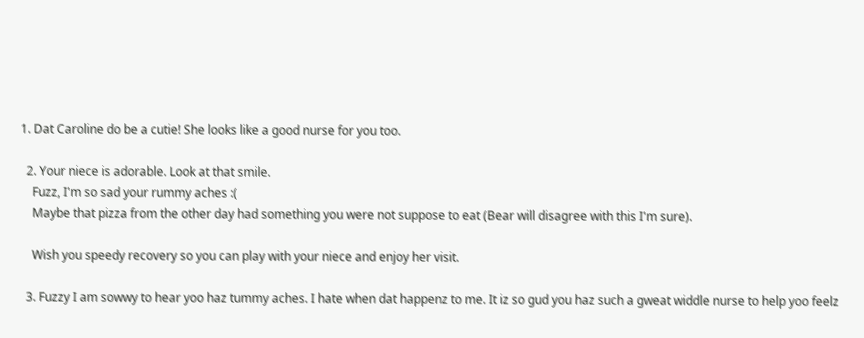1. Dat Caroline do be a cutie! She looks like a good nurse for you too.

  2. Your niece is adorable. Look at that smile.
    Fuzz, I'm so sad your rummy aches :(
    Maybe that pizza from the other day had something you were not suppose to eat (Bear will disagree with this I'm sure).

    Wish you speedy recovery so you can play with your niece and enjoy her visit.

  3. Fuzzy I am sowwy to hear yoo haz tummy aches. I hate when dat happenz to me. It iz so gud you haz such a gweat widdle nurse to help yoo feelz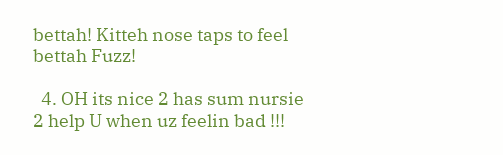bettah! Kitteh nose taps to feel bettah Fuzz!

  4. OH its nice 2 has sum nursie 2 help U when uz feelin bad !!!